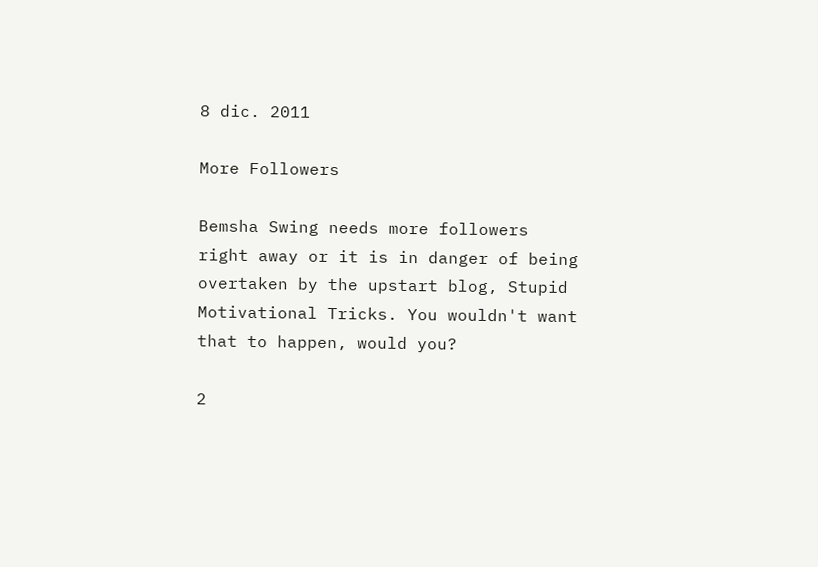8 dic. 2011

More Followers

Bemsha Swing needs more followers right away or it is in danger of being overtaken by the upstart blog, Stupid Motivational Tricks. You wouldn't want that to happen, would you?

2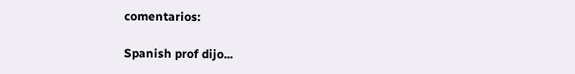comentarios:

Spanish prof dijo...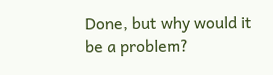Done, but why would it be a problem?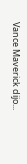Vance Maverick dijo...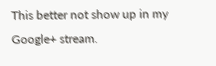This better not show up in my Google+ stream.